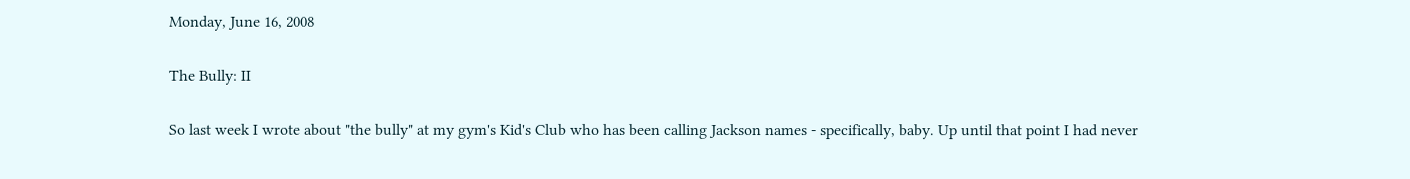Monday, June 16, 2008

The Bully: II

So last week I wrote about "the bully" at my gym's Kid's Club who has been calling Jackson names - specifically, baby. Up until that point I had never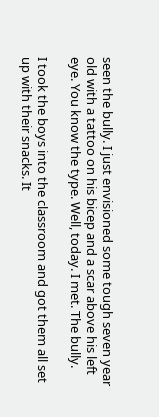seen the bully. I just envisioned some tough seven year old with a tattoo on his bicep and a scar above his left eye. You know the type. Well, today. I met. The bully.

I took the boys into the classroom and got them all set up with their snacks. It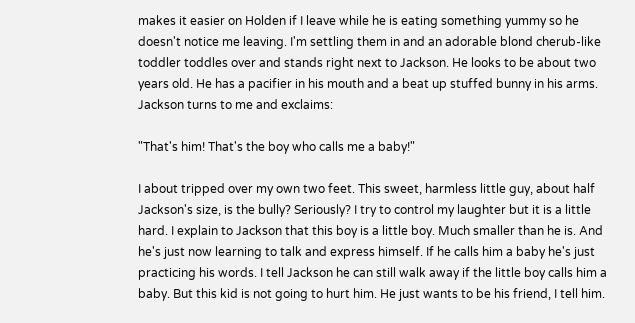makes it easier on Holden if I leave while he is eating something yummy so he doesn't notice me leaving. I'm settling them in and an adorable blond cherub-like toddler toddles over and stands right next to Jackson. He looks to be about two years old. He has a pacifier in his mouth and a beat up stuffed bunny in his arms. Jackson turns to me and exclaims:

"That's him! That's the boy who calls me a baby!"

I about tripped over my own two feet. This sweet, harmless little guy, about half Jackson's size, is the bully? Seriously? I try to control my laughter but it is a little hard. I explain to Jackson that this boy is a little boy. Much smaller than he is. And he's just now learning to talk and express himself. If he calls him a baby he's just practicing his words. I tell Jackson he can still walk away if the little boy calls him a baby. But this kid is not going to hurt him. He just wants to be his friend, I tell him.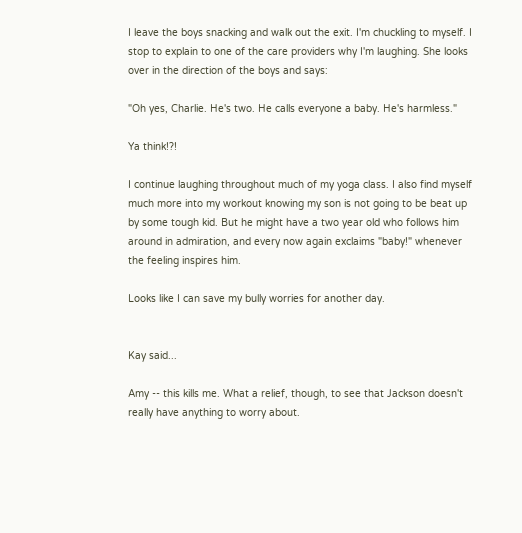I leave the boys snacking and walk out the exit. I'm chuckling to myself. I stop to explain to one of the care providers why I'm laughing. She looks over in the direction of the boys and says:

"Oh yes, Charlie. He's two. He calls everyone a baby. He's harmless."

Ya think!?!

I continue laughing throughout much of my yoga class. I also find myself much more into my workout knowing my son is not going to be beat up by some tough kid. But he might have a two year old who follows him around in admiration, and every now again exclaims "baby!" whenever the feeling inspires him.

Looks like I can save my bully worries for another day.


Kay said...

Amy -- this kills me. What a relief, though, to see that Jackson doesn't really have anything to worry about.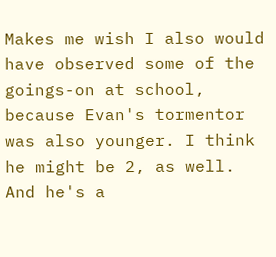Makes me wish I also would have observed some of the goings-on at school, because Evan's tormentor was also younger. I think he might be 2, as well. And he's a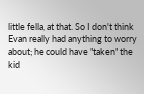little fella, at that. So I don't think Evan really had anything to worry about; he could have "taken" the kid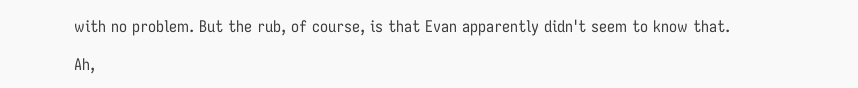with no problem. But the rub, of course, is that Evan apparently didn't seem to know that.

Ah,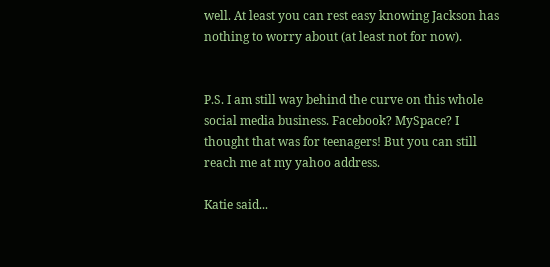well. At least you can rest easy knowing Jackson has nothing to worry about (at least not for now).


P.S. I am still way behind the curve on this whole social media business. Facebook? MySpace? I thought that was for teenagers! But you can still reach me at my yahoo address.

Katie said...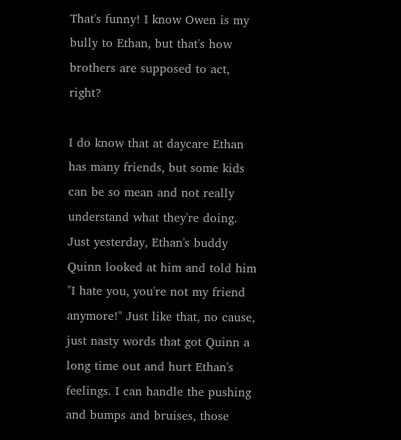That's funny! I know Owen is my bully to Ethan, but that's how brothers are supposed to act, right?

I do know that at daycare Ethan has many friends, but some kids can be so mean and not really understand what they're doing. Just yesterday, Ethan's buddy Quinn looked at him and told him "I hate you, you're not my friend anymore!" Just like that, no cause, just nasty words that got Quinn a long time out and hurt Ethan's feelings. I can handle the pushing and bumps and bruises, those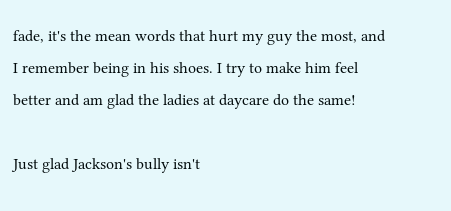fade, it's the mean words that hurt my guy the most, and I remember being in his shoes. I try to make him feel better and am glad the ladies at daycare do the same!

Just glad Jackson's bully isn't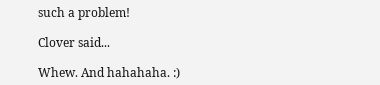such a problem!

Clover said...

Whew. And hahahaha. :)